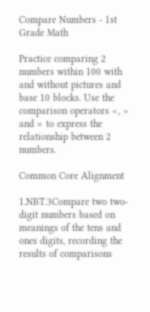Compare Numbers - 1st Grade Math

Practice comparing 2 numbers within 100 with and without pictures and base 10 blocks. Use the comparison operators <, > and = to express the relationship between 2 numbers.

Common Core Alignment

1.NBT.3Compare two two-digit numbers based on meanings of the tens and ones digits, recording the results of comparisons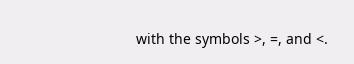with the symbols >, =, and <.